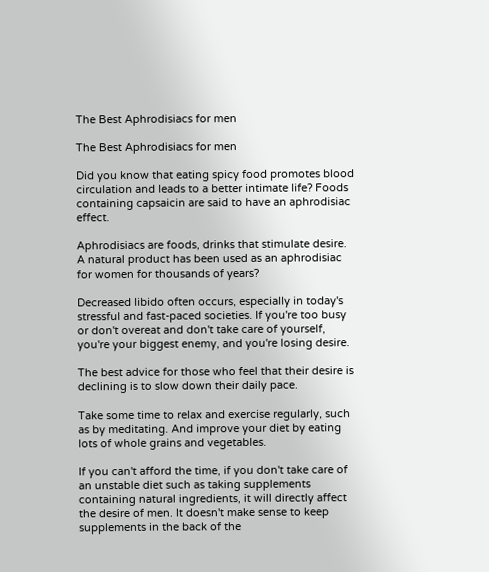The Best Aphrodisiacs for men

The Best Aphrodisiacs for men

Did you know that eating spicy food promotes blood circulation and leads to a better intimate life? Foods containing capsaicin are said to have an aphrodisiac effect.

Aphrodisiacs are foods, drinks that stimulate desire. A natural product has been used as an aphrodisiac for women for thousands of years?

Decreased libido often occurs, especially in today's stressful and fast-paced societies. If you're too busy or don't overeat and don't take care of yourself, you're your biggest enemy, and you're losing desire.

The best advice for those who feel that their desire is declining is to slow down their daily pace.

Take some time to relax and exercise regularly, such as by meditating. And improve your diet by eating lots of whole grains and vegetables.

If you can't afford the time, if you don't take care of an unstable diet such as taking supplements containing natural ingredients, it will directly affect the desire of men. It doesn't make sense to keep supplements in the back of the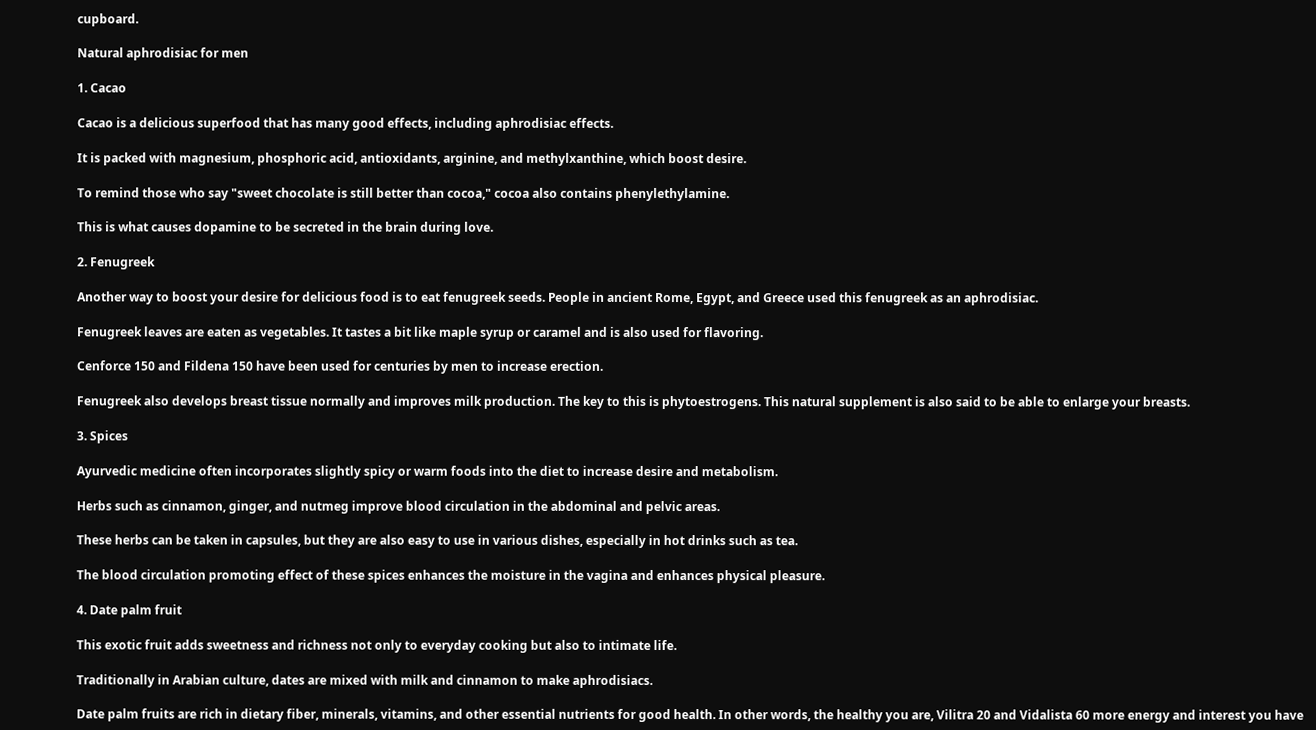cupboard.

Natural aphrodisiac for men

1. Cacao

Cacao is a delicious superfood that has many good effects, including aphrodisiac effects.

It is packed with magnesium, phosphoric acid, antioxidants, arginine, and methylxanthine, which boost desire.

To remind those who say "sweet chocolate is still better than cocoa," cocoa also contains phenylethylamine.

This is what causes dopamine to be secreted in the brain during love.

2. Fenugreek

Another way to boost your desire for delicious food is to eat fenugreek seeds. People in ancient Rome, Egypt, and Greece used this fenugreek as an aphrodisiac.

Fenugreek leaves are eaten as vegetables. It tastes a bit like maple syrup or caramel and is also used for flavoring.

Cenforce 150 and Fildena 150 have been used for centuries by men to increase erection.

Fenugreek also develops breast tissue normally and improves milk production. The key to this is phytoestrogens. This natural supplement is also said to be able to enlarge your breasts.

3. Spices

Ayurvedic medicine often incorporates slightly spicy or warm foods into the diet to increase desire and metabolism.

Herbs such as cinnamon, ginger, and nutmeg improve blood circulation in the abdominal and pelvic areas.

These herbs can be taken in capsules, but they are also easy to use in various dishes, especially in hot drinks such as tea.

The blood circulation promoting effect of these spices enhances the moisture in the vagina and enhances physical pleasure.

4. Date palm fruit

This exotic fruit adds sweetness and richness not only to everyday cooking but also to intimate life.

Traditionally in Arabian culture, dates are mixed with milk and cinnamon to make aphrodisiacs.

Date palm fruits are rich in dietary fiber, minerals, vitamins, and other essential nutrients for good health. In other words, the healthy you are, Vilitra 20 and Vidalista 60 more energy and interest you have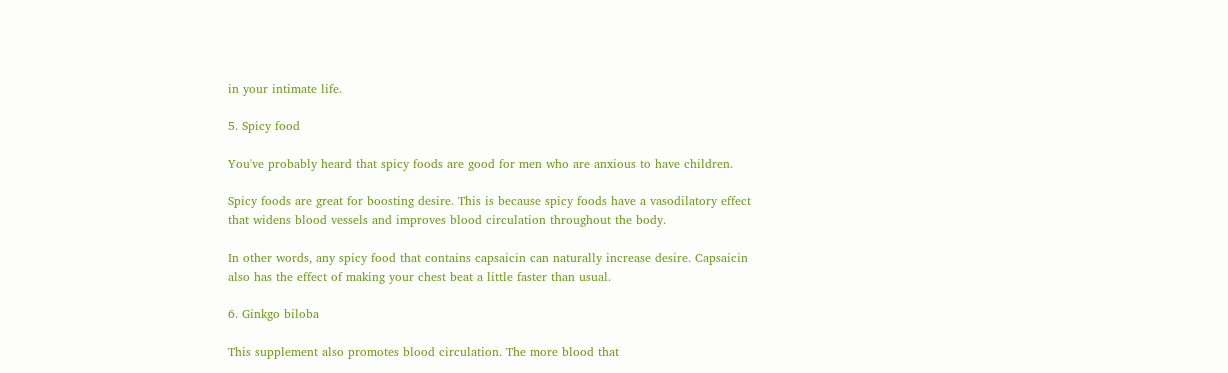in your intimate life.

5. Spicy food

You've probably heard that spicy foods are good for men who are anxious to have children.

Spicy foods are great for boosting desire. This is because spicy foods have a vasodilatory effect that widens blood vessels and improves blood circulation throughout the body.

In other words, any spicy food that contains capsaicin can naturally increase desire. Capsaicin also has the effect of making your chest beat a little faster than usual.

6. Ginkgo biloba

This supplement also promotes blood circulation. The more blood that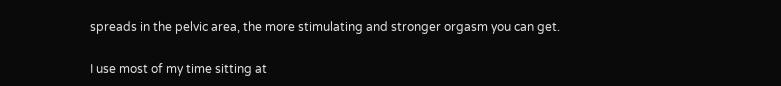spreads in the pelvic area, the more stimulating and stronger orgasm you can get.

I use most of my time sitting at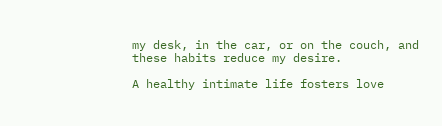my desk, in the car, or on the couch, and these habits reduce my desire.

A healthy intimate life fosters love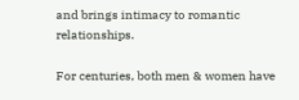and brings intimacy to romantic relationships.

For centuries, both men & women have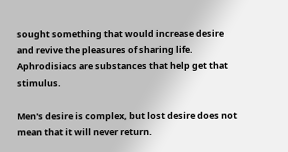sought something that would increase desire and revive the pleasures of sharing life. Aphrodisiacs are substances that help get that stimulus.

Men's desire is complex, but lost desire does not mean that it will never return.